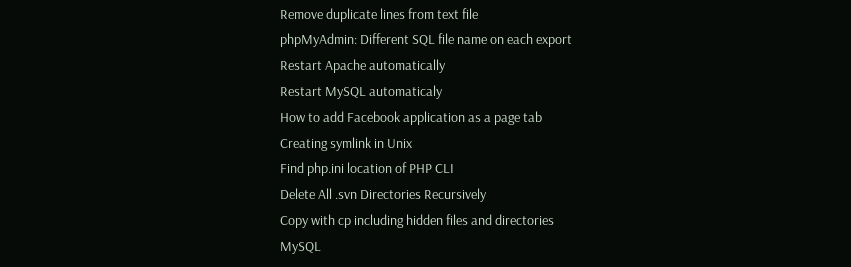Remove duplicate lines from text file
phpMyAdmin: Different SQL file name on each export
Restart Apache automatically
Restart MySQL automaticaly
How to add Facebook application as a page tab
Creating symlink in Unix
Find php.ini location of PHP CLI
Delete All .svn Directories Recursively
Copy with cp including hidden files and directories
MySQL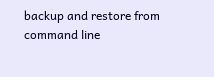backup and restore from command line